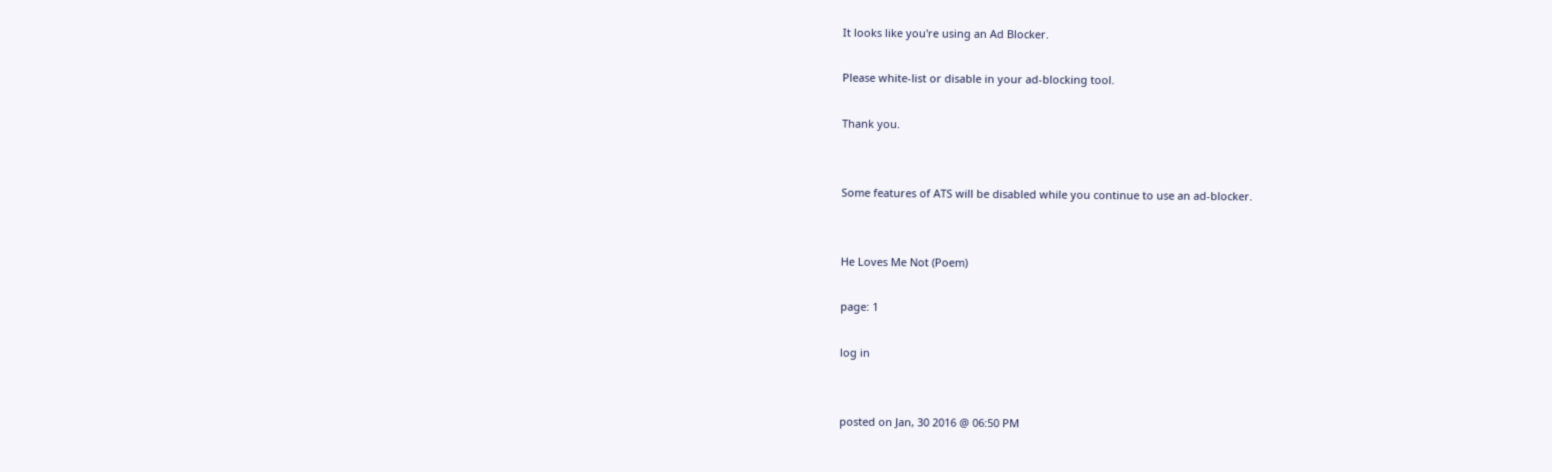It looks like you're using an Ad Blocker.

Please white-list or disable in your ad-blocking tool.

Thank you.


Some features of ATS will be disabled while you continue to use an ad-blocker.


He Loves Me Not (Poem)

page: 1

log in


posted on Jan, 30 2016 @ 06:50 PM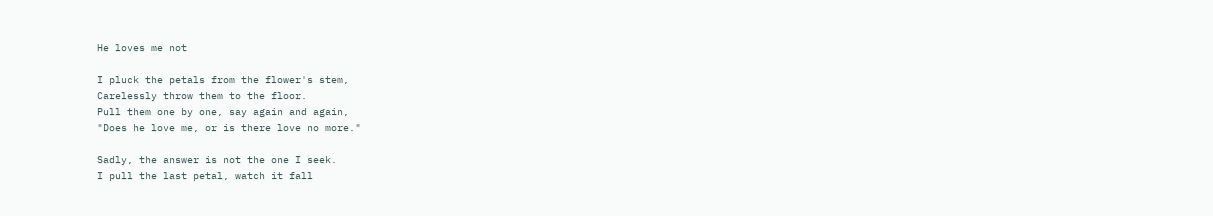He loves me not

I pluck the petals from the flower's stem,
Carelessly throw them to the floor.
Pull them one by one, say again and again,
"Does he love me, or is there love no more."

Sadly, the answer is not the one I seek.
I pull the last petal, watch it fall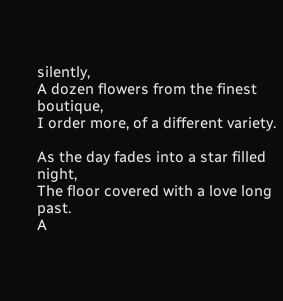silently,
A dozen flowers from the finest boutique,
I order more, of a different variety.

As the day fades into a star filled night,
The floor covered with a love long past.
A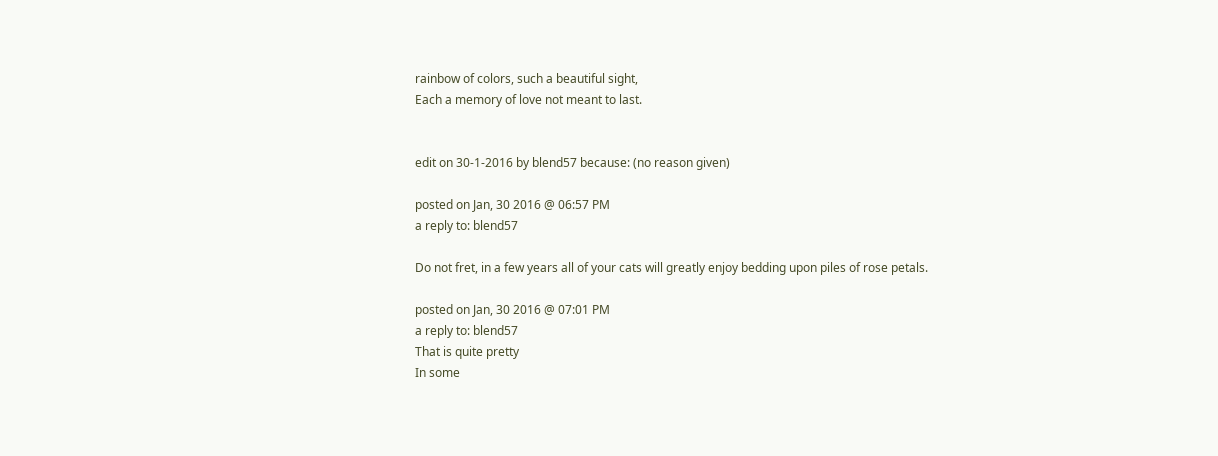rainbow of colors, such a beautiful sight,
Each a memory of love not meant to last.


edit on 30-1-2016 by blend57 because: (no reason given)

posted on Jan, 30 2016 @ 06:57 PM
a reply to: blend57

Do not fret, in a few years all of your cats will greatly enjoy bedding upon piles of rose petals.

posted on Jan, 30 2016 @ 07:01 PM
a reply to: blend57
That is quite pretty
In some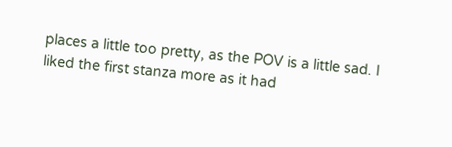places a little too pretty, as the POV is a little sad. I liked the first stanza more as it had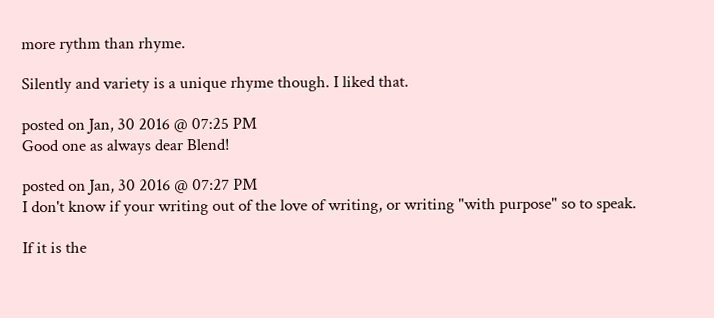more rythm than rhyme.

Silently and variety is a unique rhyme though. I liked that.

posted on Jan, 30 2016 @ 07:25 PM
Good one as always dear Blend!

posted on Jan, 30 2016 @ 07:27 PM
I don't know if your writing out of the love of writing, or writing "with purpose" so to speak.

If it is the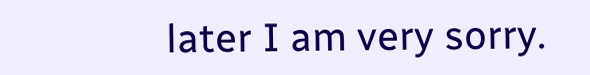later I am very sorry.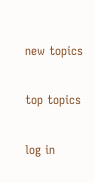new topics

top topics

log in